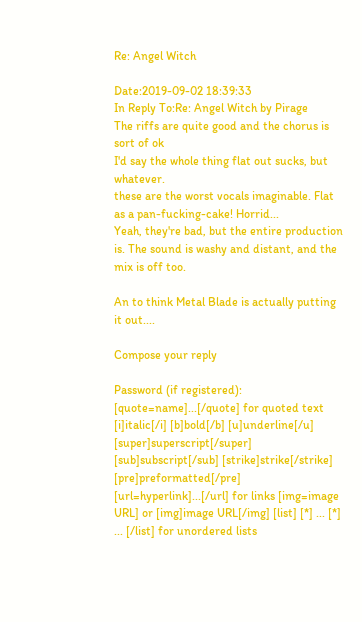Re: Angel Witch

Date:2019-09-02 18:39:33
In Reply To:Re: Angel Witch by Pirage
The riffs are quite good and the chorus is sort of ok
I'd say the whole thing flat out sucks, but whatever.
these are the worst vocals imaginable. Flat as a pan-fucking-cake! Horrid...
Yeah, they're bad, but the entire production is. The sound is washy and distant, and the mix is off too.

An to think Metal Blade is actually putting it out....

Compose your reply

Password (if registered):
[quote=name]...[/quote] for quoted text [i]italic[/i] [b]bold[/b] [u]underline[/u] [super]superscript[/super] [sub]subscript[/sub] [strike]strike[/strike] [pre]preformatted[/pre] [url=hyperlink]...[/url] for links [img=image URL] or [img]image URL[/img] [list] [*] ... [*] ... [/list] for unordered lists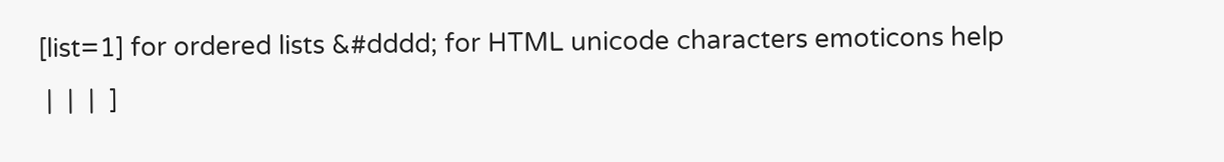[list=1] for ordered lists &#dddd; for HTML unicode characters emoticons help
 |  |  |  ]